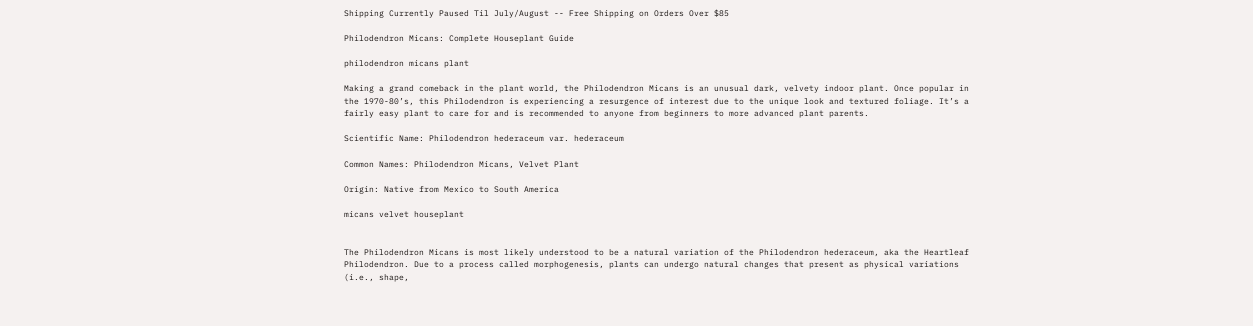Shipping Currently Paused Til July/August -- Free Shipping on Orders Over $85

Philodendron Micans: Complete Houseplant Guide

philodendron micans plant

Making a grand comeback in the plant world, the Philodendron Micans is an unusual dark, velvety indoor plant. Once popular in the 1970-80’s, this Philodendron is experiencing a resurgence of interest due to the unique look and textured foliage. It’s a fairly easy plant to care for and is recommended to anyone from beginners to more advanced plant parents.

Scientific Name: Philodendron hederaceum var. hederaceum

Common Names: Philodendron Micans, Velvet Plant

Origin: Native from Mexico to South America

micans velvet houseplant


The Philodendron Micans is most likely understood to be a natural variation of the Philodendron hederaceum, aka the Heartleaf Philodendron. Due to a process called morphogenesis, plants can undergo natural changes that present as physical variations (i.e., shape,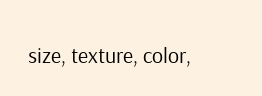size, texture, color,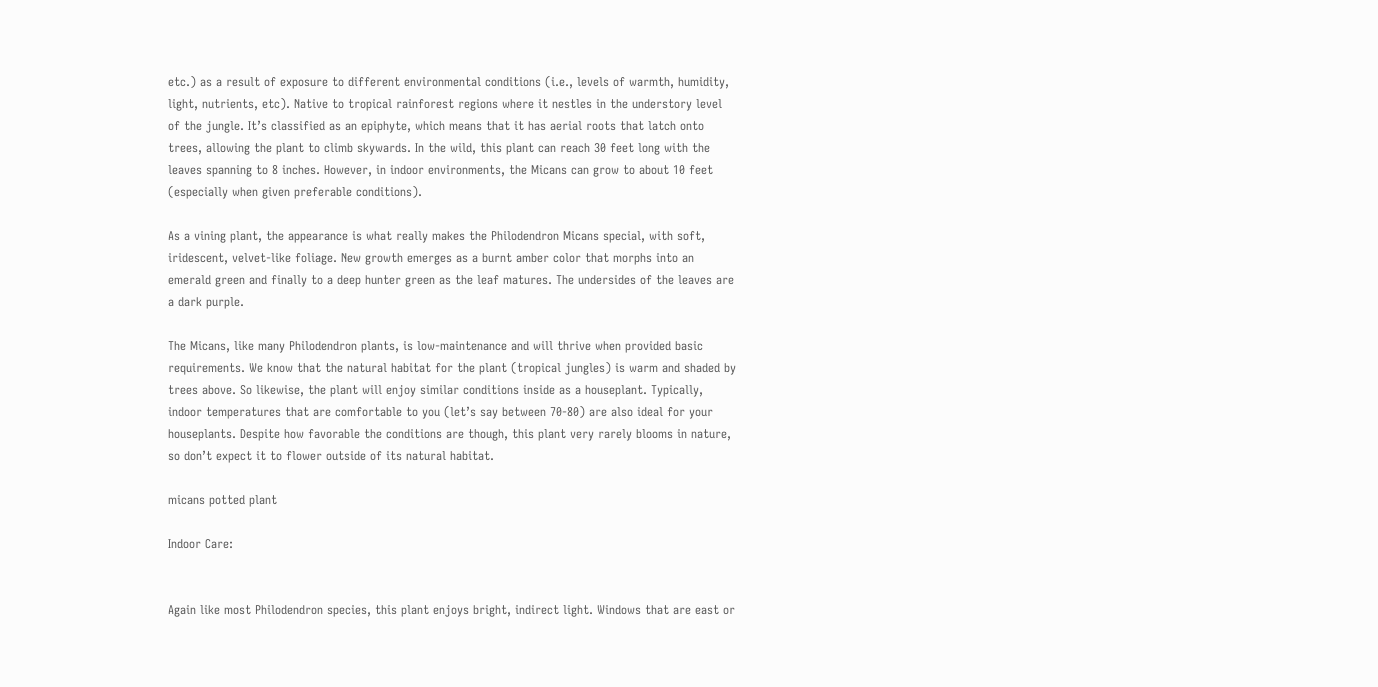etc.) as a result of exposure to different environmental conditions (i.e., levels of warmth, humidity, light, nutrients, etc). Native to tropical rainforest regions where it nestles in the understory level of the jungle. It’s classified as an epiphyte, which means that it has aerial roots that latch onto trees, allowing the plant to climb skywards. In the wild, this plant can reach 30 feet long with the leaves spanning to 8 inches. However, in indoor environments, the Micans can grow to about 10 feet (especially when given preferable conditions).

As a vining plant, the appearance is what really makes the Philodendron Micans special, with soft, iridescent, velvet-like foliage. New growth emerges as a burnt amber color that morphs into an emerald green and finally to a deep hunter green as the leaf matures. The undersides of the leaves are a dark purple.

The Micans, like many Philodendron plants, is low-maintenance and will thrive when provided basic requirements. We know that the natural habitat for the plant (tropical jungles) is warm and shaded by trees above. So likewise, the plant will enjoy similar conditions inside as a houseplant. Typically, indoor temperatures that are comfortable to you (let’s say between 70-80) are also ideal for your houseplants. Despite how favorable the conditions are though, this plant very rarely blooms in nature, so don’t expect it to flower outside of its natural habitat.

micans potted plant

Indoor Care:


Again like most Philodendron species, this plant enjoys bright, indirect light. Windows that are east or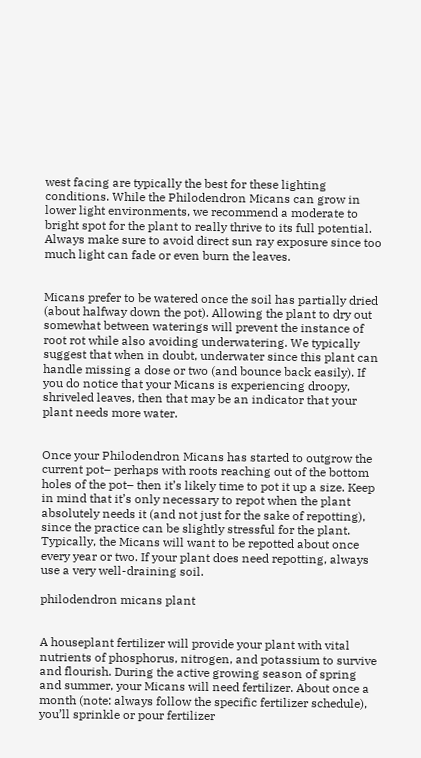west facing are typically the best for these lighting conditions. While the Philodendron Micans can grow in lower light environments, we recommend a moderate to bright spot for the plant to really thrive to its full potential. Always make sure to avoid direct sun ray exposure since too much light can fade or even burn the leaves.


Micans prefer to be watered once the soil has partially dried (about halfway down the pot). Allowing the plant to dry out somewhat between waterings will prevent the instance of root rot while also avoiding underwatering. We typically suggest that when in doubt, underwater since this plant can handle missing a dose or two (and bounce back easily). If you do notice that your Micans is experiencing droopy, shriveled leaves, then that may be an indicator that your plant needs more water.


Once your Philodendron Micans has started to outgrow the current pot– perhaps with roots reaching out of the bottom holes of the pot– then it’s likely time to pot it up a size. Keep in mind that it’s only necessary to repot when the plant absolutely needs it (and not just for the sake of repotting), since the practice can be slightly stressful for the plant. Typically, the Micans will want to be repotted about once every year or two. If your plant does need repotting, always use a very well-draining soil.

philodendron micans plant


A houseplant fertilizer will provide your plant with vital nutrients of phosphorus, nitrogen, and potassium to survive and flourish. During the active growing season of spring and summer, your Micans will need fertilizer. About once a month (note: always follow the specific fertilizer schedule), you’ll sprinkle or pour fertilizer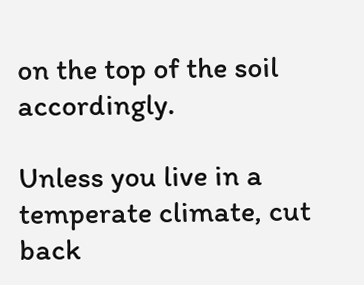on the top of the soil accordingly.

Unless you live in a temperate climate, cut back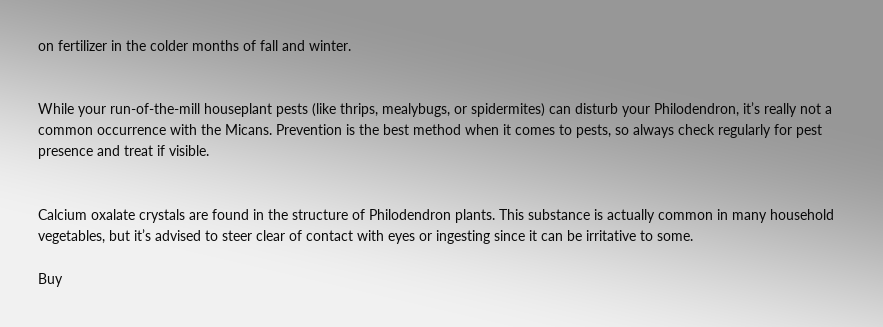on fertilizer in the colder months of fall and winter.


While your run-of-the-mill houseplant pests (like thrips, mealybugs, or spidermites) can disturb your Philodendron, it’s really not a common occurrence with the Micans. Prevention is the best method when it comes to pests, so always check regularly for pest presence and treat if visible.


Calcium oxalate crystals are found in the structure of Philodendron plants. This substance is actually common in many household vegetables, but it’s advised to steer clear of contact with eyes or ingesting since it can be irritative to some.

Buy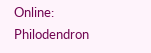Online:  Philodendron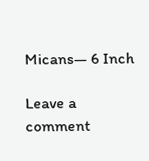Micans— 6 Inch

Leave a comment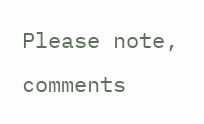Please note, comments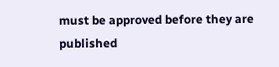must be approved before they are published